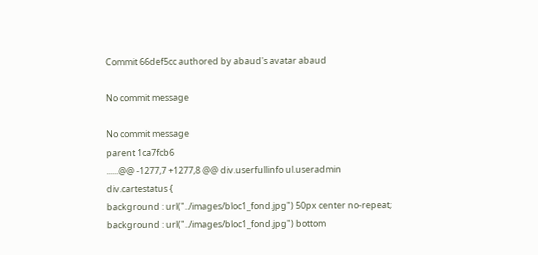Commit 66def5cc authored by abaud's avatar abaud

No commit message

No commit message
parent 1ca7fcb6
......@@ -1277,7 +1277,8 @@ div.userfullinfo ul.useradmin
div.cartestatus {
background : url("../images/bloc1_fond.jpg") 50px center no-repeat;
background : url("../images/bloc1_fond.jpg") bottom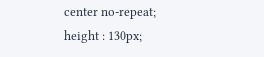center no-repeat;
height : 130px;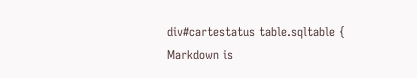div#cartestatus table.sqltable {
Markdown is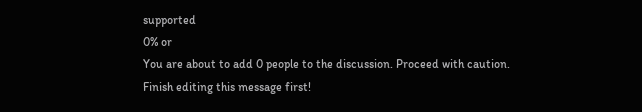supported
0% or
You are about to add 0 people to the discussion. Proceed with caution.
Finish editing this message first!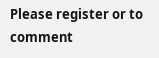Please register or to comment